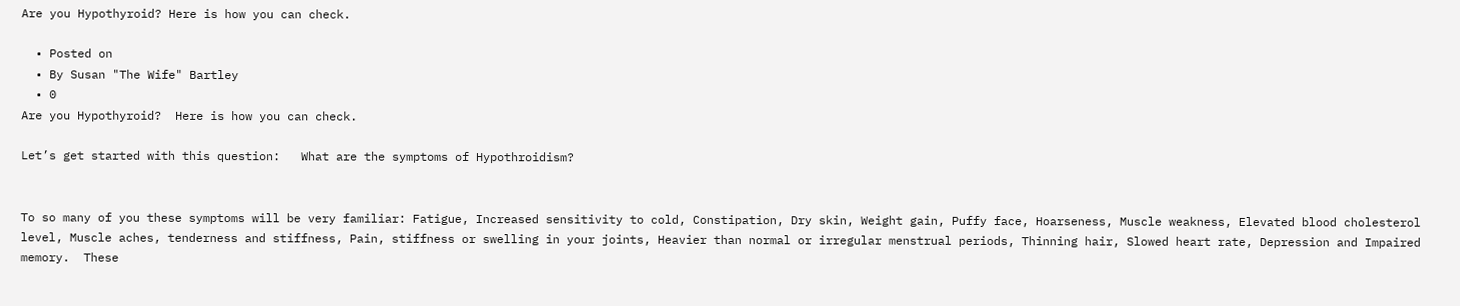Are you Hypothyroid? Here is how you can check.

  • Posted on
  • By Susan "The Wife" Bartley
  • 0
Are you Hypothyroid?  Here is how you can check.

Let’s get started with this question:   What are the symptoms of Hypothroidism?


To so many of you these symptoms will be very familiar: Fatigue, Increased sensitivity to cold, Constipation, Dry skin, Weight gain, Puffy face, Hoarseness, Muscle weakness, Elevated blood cholesterol level, Muscle aches, tenderness and stiffness, Pain, stiffness or swelling in your joints, Heavier than normal or irregular menstrual periods, Thinning hair, Slowed heart rate, Depression and Impaired memory.  These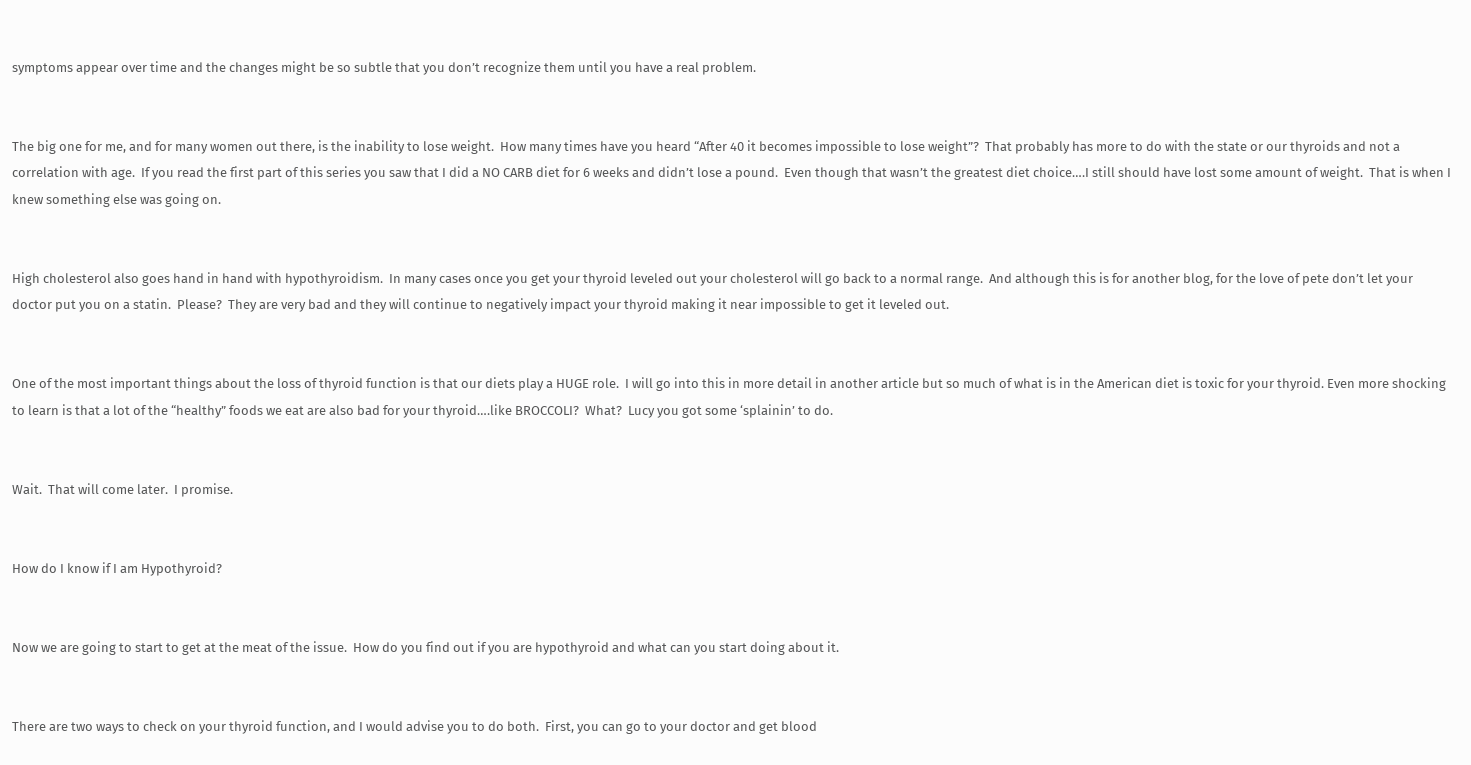symptoms appear over time and the changes might be so subtle that you don’t recognize them until you have a real problem.


The big one for me, and for many women out there, is the inability to lose weight.  How many times have you heard “After 40 it becomes impossible to lose weight”?  That probably has more to do with the state or our thyroids and not a correlation with age.  If you read the first part of this series you saw that I did a NO CARB diet for 6 weeks and didn’t lose a pound.  Even though that wasn’t the greatest diet choice….I still should have lost some amount of weight.  That is when I knew something else was going on.


High cholesterol also goes hand in hand with hypothyroidism.  In many cases once you get your thyroid leveled out your cholesterol will go back to a normal range.  And although this is for another blog, for the love of pete don’t let your doctor put you on a statin.  Please?  They are very bad and they will continue to negatively impact your thyroid making it near impossible to get it leveled out.


One of the most important things about the loss of thyroid function is that our diets play a HUGE role.  I will go into this in more detail in another article but so much of what is in the American diet is toxic for your thyroid. Even more shocking to learn is that a lot of the “healthy” foods we eat are also bad for your thyroid….like BROCCOLI?  What?  Lucy you got some ‘splainin’ to do.


Wait.  That will come later.  I promise.


How do I know if I am Hypothyroid?


Now we are going to start to get at the meat of the issue.  How do you find out if you are hypothyroid and what can you start doing about it.


There are two ways to check on your thyroid function, and I would advise you to do both.  First, you can go to your doctor and get blood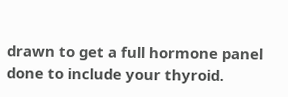drawn to get a full hormone panel done to include your thyroid.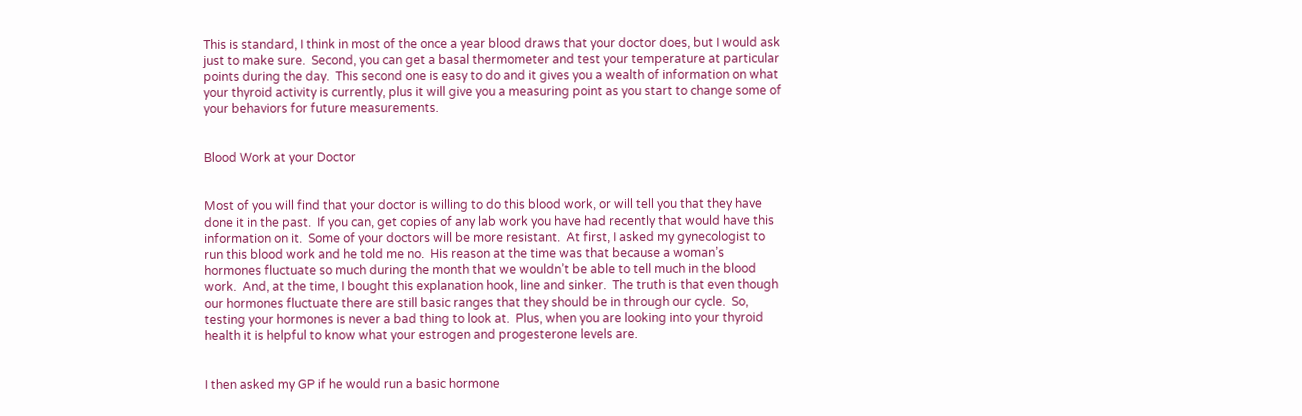This is standard, I think in most of the once a year blood draws that your doctor does, but I would ask just to make sure.  Second, you can get a basal thermometer and test your temperature at particular points during the day.  This second one is easy to do and it gives you a wealth of information on what your thyroid activity is currently, plus it will give you a measuring point as you start to change some of your behaviors for future measurements.


Blood Work at your Doctor


Most of you will find that your doctor is willing to do this blood work, or will tell you that they have done it in the past.  If you can, get copies of any lab work you have had recently that would have this information on it.  Some of your doctors will be more resistant.  At first, I asked my gynecologist to run this blood work and he told me no.  His reason at the time was that because a woman’s hormones fluctuate so much during the month that we wouldn’t be able to tell much in the blood work.  And, at the time, I bought this explanation hook, line and sinker.  The truth is that even though our hormones fluctuate there are still basic ranges that they should be in through our cycle.  So, testing your hormones is never a bad thing to look at.  Plus, when you are looking into your thyroid health it is helpful to know what your estrogen and progesterone levels are.


I then asked my GP if he would run a basic hormone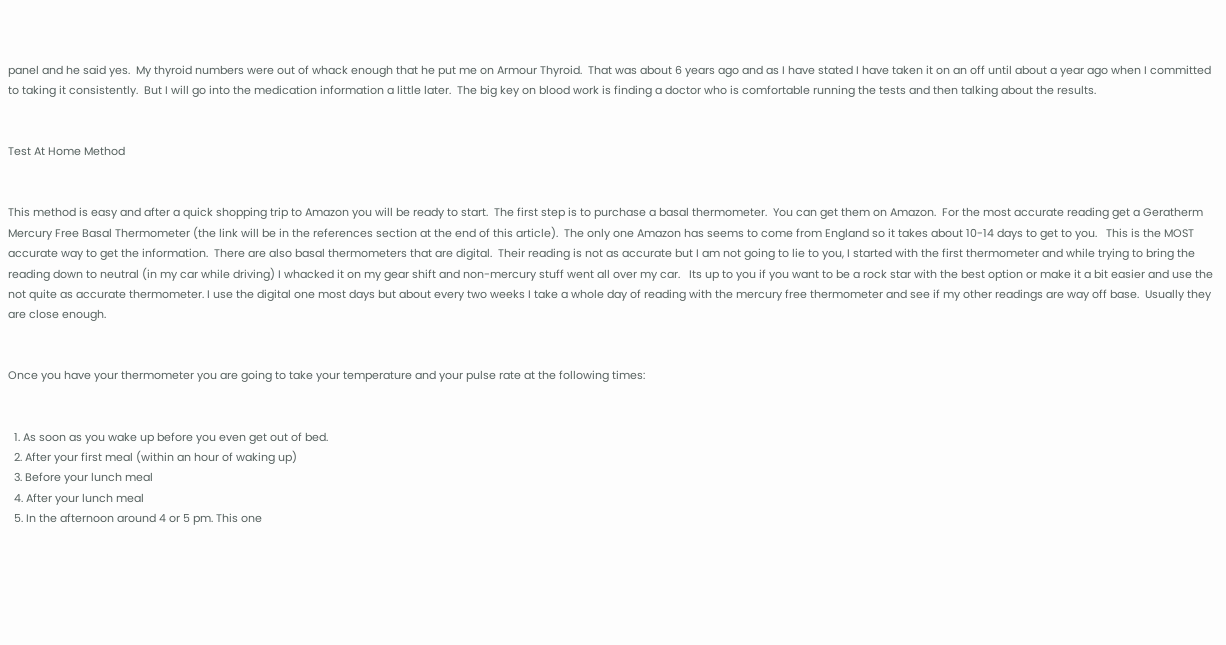panel and he said yes.  My thyroid numbers were out of whack enough that he put me on Armour Thyroid.  That was about 6 years ago and as I have stated I have taken it on an off until about a year ago when I committed to taking it consistently.  But I will go into the medication information a little later.  The big key on blood work is finding a doctor who is comfortable running the tests and then talking about the results.


Test At Home Method


This method is easy and after a quick shopping trip to Amazon you will be ready to start.  The first step is to purchase a basal thermometer.  You can get them on Amazon.  For the most accurate reading get a Geratherm Mercury Free Basal Thermometer (the link will be in the references section at the end of this article).  The only one Amazon has seems to come from England so it takes about 10-14 days to get to you.   This is the MOST accurate way to get the information.  There are also basal thermometers that are digital.  Their reading is not as accurate but I am not going to lie to you, I started with the first thermometer and while trying to bring the reading down to neutral (in my car while driving) I whacked it on my gear shift and non-mercury stuff went all over my car.   Its up to you if you want to be a rock star with the best option or make it a bit easier and use the not quite as accurate thermometer. I use the digital one most days but about every two weeks I take a whole day of reading with the mercury free thermometer and see if my other readings are way off base.  Usually they are close enough.


Once you have your thermometer you are going to take your temperature and your pulse rate at the following times:


  1. As soon as you wake up before you even get out of bed.
  2. After your first meal (within an hour of waking up)
  3. Before your lunch meal
  4. After your lunch meal
  5. In the afternoon around 4 or 5 pm. This one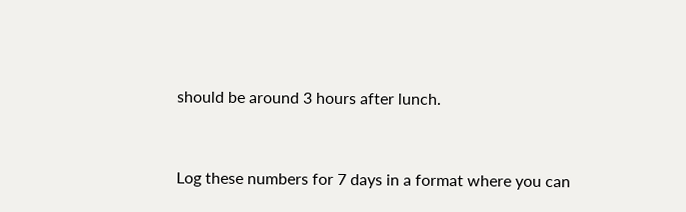should be around 3 hours after lunch.


Log these numbers for 7 days in a format where you can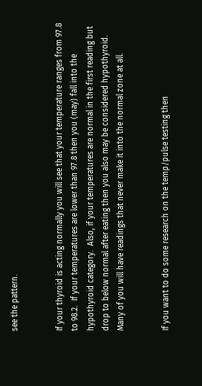see the pattern.


If your thyroid is acting normally you will see that your temperature ranges from 97.8 to 98.2.  If your temperatures are lower than 97.8 then you (may) fall into the hypothyroid category.  Also, if your temperatures are normal in the first reading but drop to below normal after eating then you also may be considered hypothyroid.  Many of you will have readings that never make it into the normal zone at all.


If you want to do some research on the temp/pulse testing then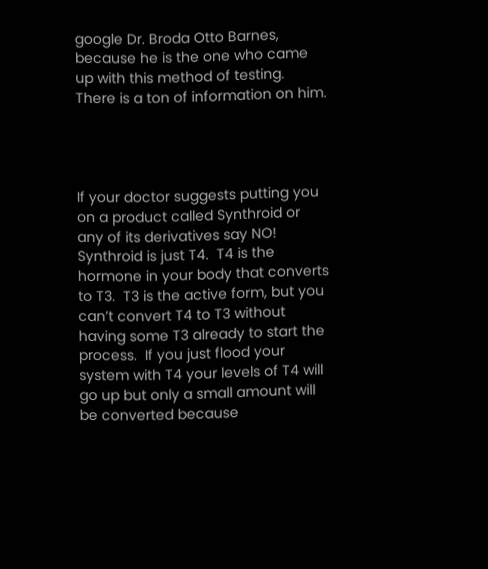google Dr. Broda Otto Barnes, because he is the one who came up with this method of testing.  There is a ton of information on him.




If your doctor suggests putting you on a product called Synthroid or any of its derivatives say NO!  Synthroid is just T4.  T4 is the hormone in your body that converts to T3.  T3 is the active form, but you can’t convert T4 to T3 without having some T3 already to start the process.  If you just flood your system with T4 your levels of T4 will go up but only a small amount will be converted because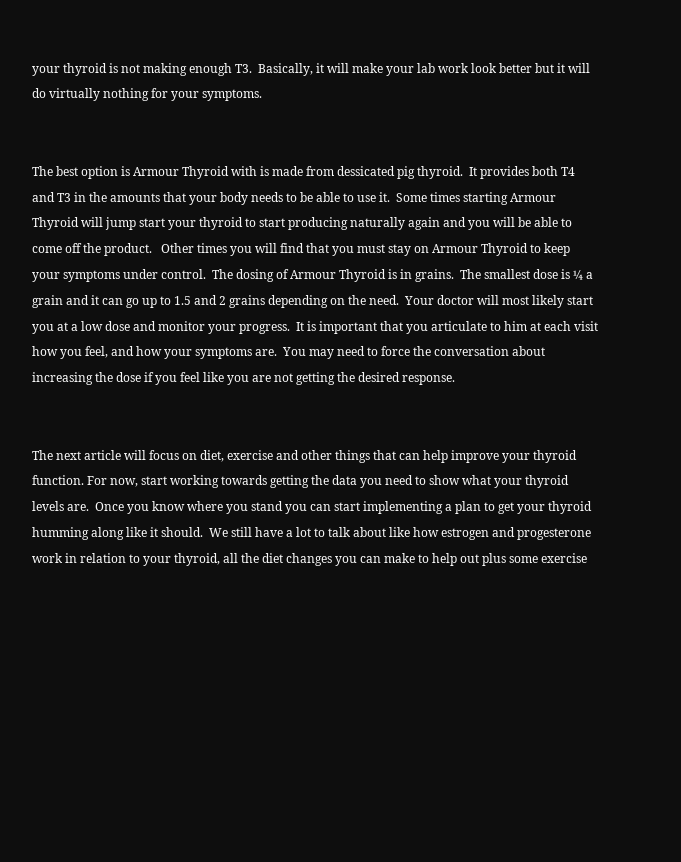your thyroid is not making enough T3.  Basically, it will make your lab work look better but it will do virtually nothing for your symptoms.


The best option is Armour Thyroid with is made from dessicated pig thyroid.  It provides both T4 and T3 in the amounts that your body needs to be able to use it.  Some times starting Armour Thyroid will jump start your thyroid to start producing naturally again and you will be able to come off the product.   Other times you will find that you must stay on Armour Thyroid to keep your symptoms under control.  The dosing of Armour Thyroid is in grains.  The smallest dose is ¼ a grain and it can go up to 1.5 and 2 grains depending on the need.  Your doctor will most likely start you at a low dose and monitor your progress.  It is important that you articulate to him at each visit how you feel, and how your symptoms are.  You may need to force the conversation about increasing the dose if you feel like you are not getting the desired response.


The next article will focus on diet, exercise and other things that can help improve your thyroid function. For now, start working towards getting the data you need to show what your thyroid levels are.  Once you know where you stand you can start implementing a plan to get your thyroid humming along like it should.  We still have a lot to talk about like how estrogen and progesterone work in relation to your thyroid, all the diet changes you can make to help out plus some exercise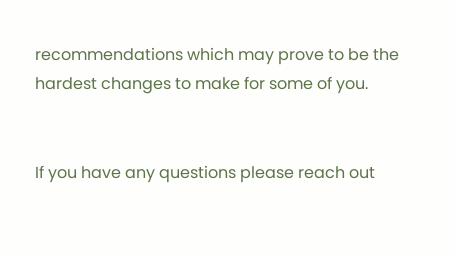recommendations which may prove to be the hardest changes to make for some of you.


If you have any questions please reach out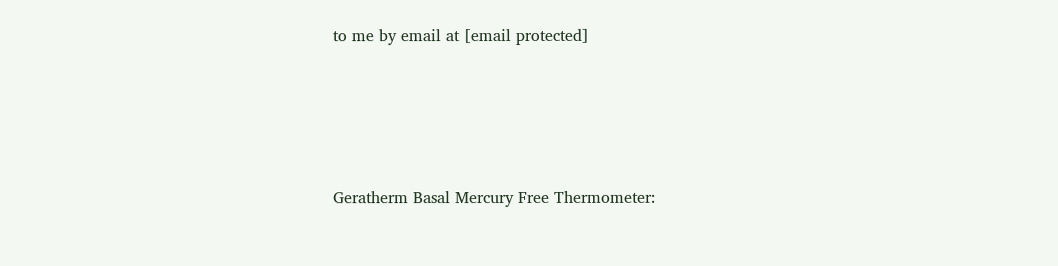to me by email at [email protected]




Geratherm Basal Mercury Free Thermometer: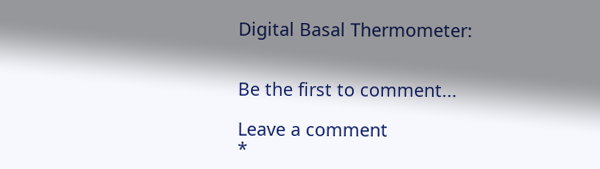Digital Basal Thermometer:


Be the first to comment...

Leave a comment
*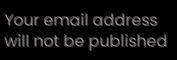Your email address will not be published